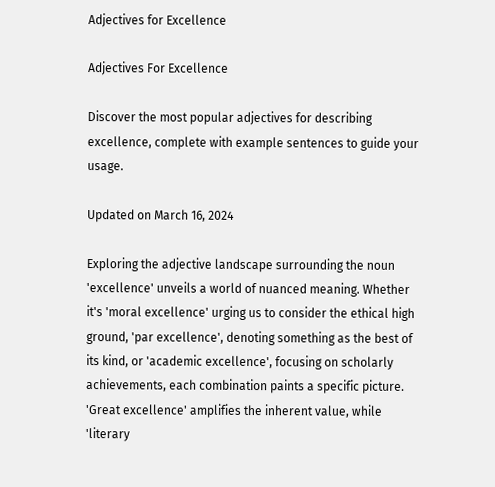Adjectives for Excellence

Adjectives For Excellence

Discover the most popular adjectives for describing excellence, complete with example sentences to guide your usage.

Updated on March 16, 2024

Exploring the adjective landscape surrounding the noun 'excellence' unveils a world of nuanced meaning. Whether it's 'moral excellence' urging us to consider the ethical high ground, 'par excellence', denoting something as the best of its kind, or 'academic excellence', focusing on scholarly achievements, each combination paints a specific picture. 'Great excellence' amplifies the inherent value, while 'literary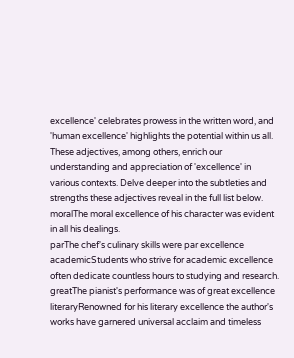excellence' celebrates prowess in the written word, and 'human excellence' highlights the potential within us all. These adjectives, among others, enrich our understanding and appreciation of 'excellence' in various contexts. Delve deeper into the subtleties and strengths these adjectives reveal in the full list below.
moralThe moral excellence of his character was evident in all his dealings.
parThe chef's culinary skills were par excellence
academicStudents who strive for academic excellence often dedicate countless hours to studying and research.
greatThe pianist's performance was of great excellence
literaryRenowned for his literary excellence the author's works have garnered universal acclaim and timeless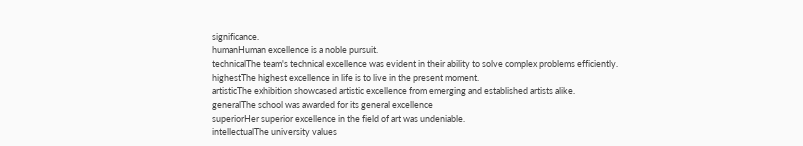significance.
humanHuman excellence is a noble pursuit.
technicalThe team's technical excellence was evident in their ability to solve complex problems efficiently.
highestThe highest excellence in life is to live in the present moment.
artisticThe exhibition showcased artistic excellence from emerging and established artists alike.
generalThe school was awarded for its general excellence
superiorHer superior excellence in the field of art was undeniable.
intellectualThe university values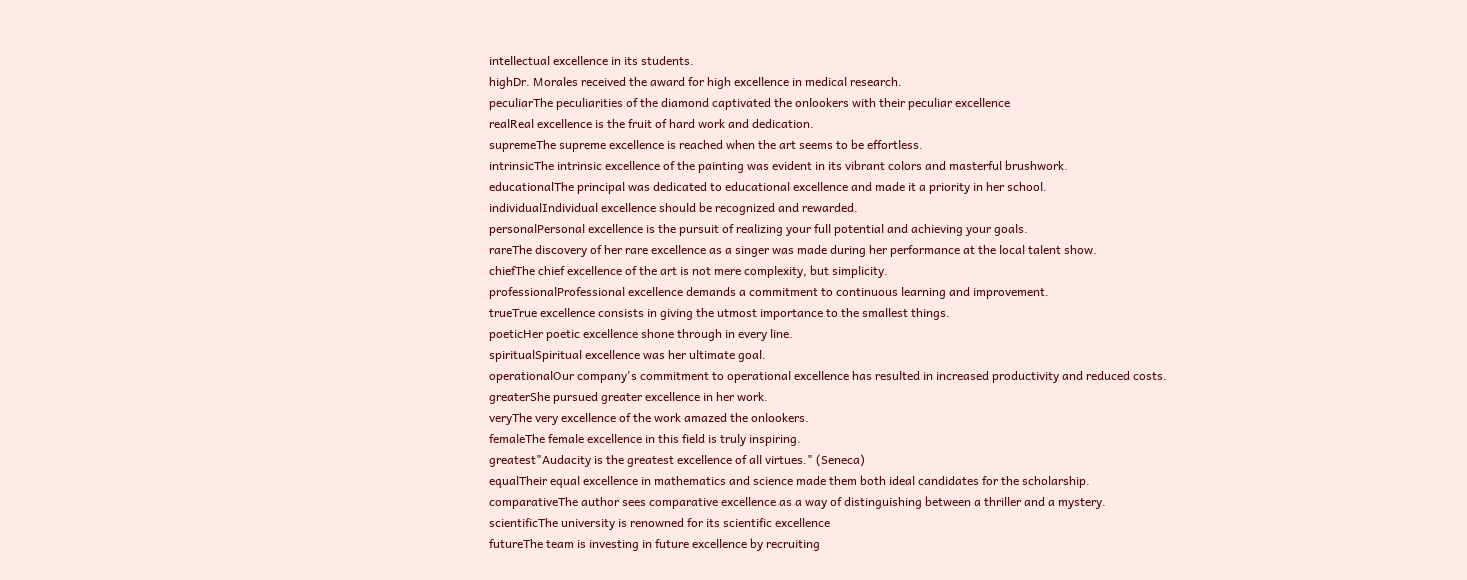intellectual excellence in its students.
highDr. Morales received the award for high excellence in medical research.
peculiarThe peculiarities of the diamond captivated the onlookers with their peculiar excellence
realReal excellence is the fruit of hard work and dedication.
supremeThe supreme excellence is reached when the art seems to be effortless.
intrinsicThe intrinsic excellence of the painting was evident in its vibrant colors and masterful brushwork.
educationalThe principal was dedicated to educational excellence and made it a priority in her school.
individualIndividual excellence should be recognized and rewarded.
personalPersonal excellence is the pursuit of realizing your full potential and achieving your goals.
rareThe discovery of her rare excellence as a singer was made during her performance at the local talent show.
chiefThe chief excellence of the art is not mere complexity, but simplicity.
professionalProfessional excellence demands a commitment to continuous learning and improvement.
trueTrue excellence consists in giving the utmost importance to the smallest things.
poeticHer poetic excellence shone through in every line.
spiritualSpiritual excellence was her ultimate goal.
operationalOur company's commitment to operational excellence has resulted in increased productivity and reduced costs.
greaterShe pursued greater excellence in her work.
veryThe very excellence of the work amazed the onlookers.
femaleThe female excellence in this field is truly inspiring.
greatest"Audacity is the greatest excellence of all virtues." (Seneca)
equalTheir equal excellence in mathematics and science made them both ideal candidates for the scholarship.
comparativeThe author sees comparative excellence as a way of distinguishing between a thriller and a mystery.
scientificThe university is renowned for its scientific excellence
futureThe team is investing in future excellence by recruiting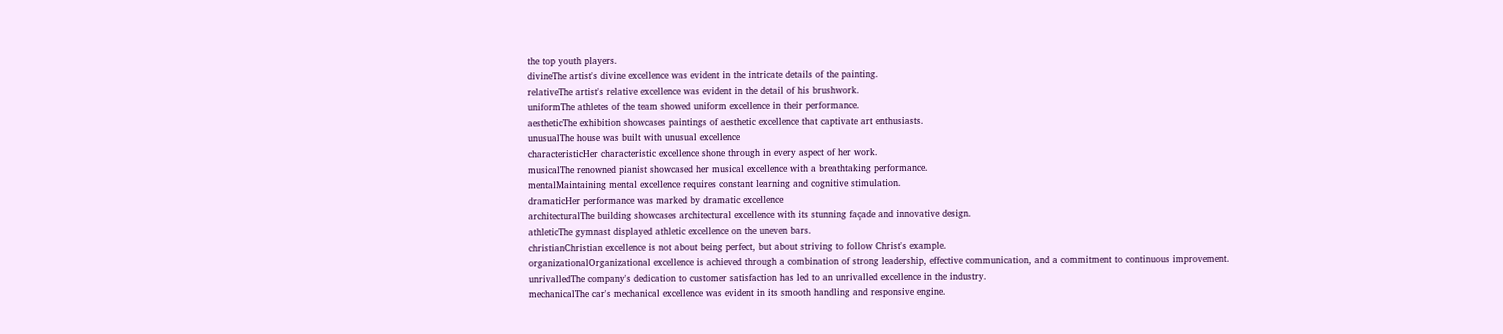the top youth players.
divineThe artist's divine excellence was evident in the intricate details of the painting.
relativeThe artist's relative excellence was evident in the detail of his brushwork.
uniformThe athletes of the team showed uniform excellence in their performance.
aestheticThe exhibition showcases paintings of aesthetic excellence that captivate art enthusiasts.
unusualThe house was built with unusual excellence
characteristicHer characteristic excellence shone through in every aspect of her work.
musicalThe renowned pianist showcased her musical excellence with a breathtaking performance.
mentalMaintaining mental excellence requires constant learning and cognitive stimulation.
dramaticHer performance was marked by dramatic excellence
architecturalThe building showcases architectural excellence with its stunning façade and innovative design.
athleticThe gymnast displayed athletic excellence on the uneven bars.
christianChristian excellence is not about being perfect, but about striving to follow Christ's example.
organizationalOrganizational excellence is achieved through a combination of strong leadership, effective communication, and a commitment to continuous improvement.
unrivalledThe company's dedication to customer satisfaction has led to an unrivalled excellence in the industry.
mechanicalThe car's mechanical excellence was evident in its smooth handling and responsive engine.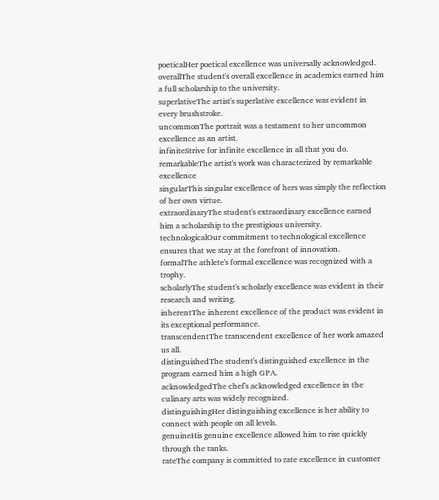poeticalHer poetical excellence was universally acknowledged.
overallThe student's overall excellence in academics earned him a full scholarship to the university.
superlativeThe artist's superlative excellence was evident in every brushstroke.
uncommonThe portrait was a testament to her uncommon excellence as an artist.
infiniteStrive for infinite excellence in all that you do.
remarkableThe artist's work was characterized by remarkable excellence
singularThis singular excellence of hers was simply the reflection of her own virtue.
extraordinaryThe student's extraordinary excellence earned him a scholarship to the prestigious university.
technologicalOur commitment to technological excellence ensures that we stay at the forefront of innovation.
formalThe athlete's formal excellence was recognized with a trophy.
scholarlyThe student's scholarly excellence was evident in their research and writing.
inherentThe inherent excellence of the product was evident in its exceptional performance.
transcendentThe transcendent excellence of her work amazed us all.
distinguishedThe student's distinguished excellence in the program earned him a high GPA.
acknowledgedThe chef's acknowledged excellence in the culinary arts was widely recognized.
distinguishingHer distinguishing excellence is her ability to connect with people on all levels.
genuineHis genuine excellence allowed him to rise quickly through the ranks.
rateThe company is committed to rate excellence in customer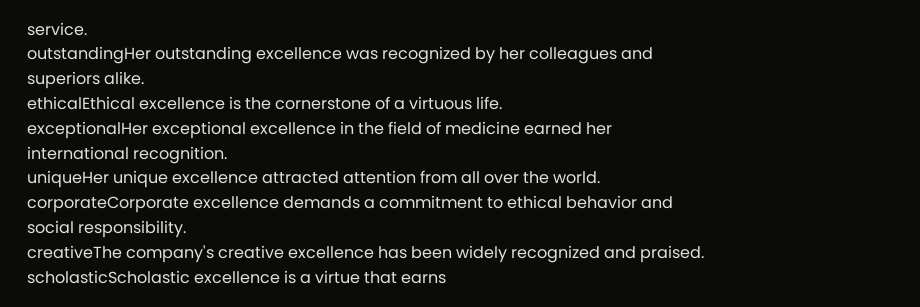service.
outstandingHer outstanding excellence was recognized by her colleagues and superiors alike.
ethicalEthical excellence is the cornerstone of a virtuous life.
exceptionalHer exceptional excellence in the field of medicine earned her international recognition.
uniqueHer unique excellence attracted attention from all over the world.
corporateCorporate excellence demands a commitment to ethical behavior and social responsibility.
creativeThe company's creative excellence has been widely recognized and praised.
scholasticScholastic excellence is a virtue that earns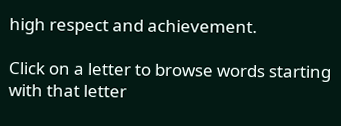high respect and achievement.

Click on a letter to browse words starting with that letter